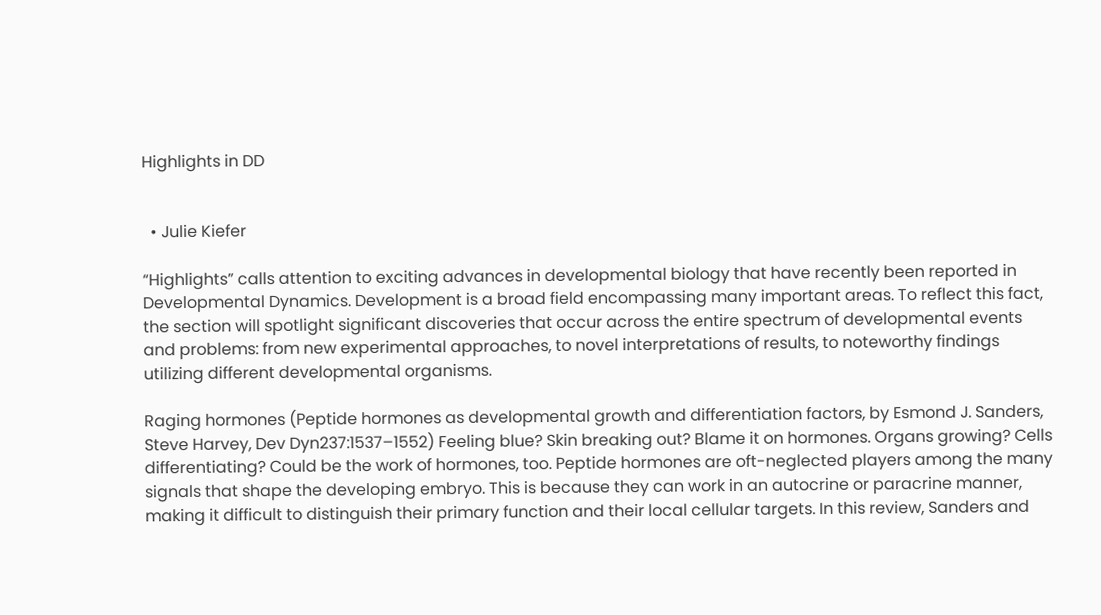Highlights in DD


  • Julie Kiefer

“Highlights” calls attention to exciting advances in developmental biology that have recently been reported in Developmental Dynamics. Development is a broad field encompassing many important areas. To reflect this fact, the section will spotlight significant discoveries that occur across the entire spectrum of developmental events and problems: from new experimental approaches, to novel interpretations of results, to noteworthy findings utilizing different developmental organisms.

Raging hormones (Peptide hormones as developmental growth and differentiation factors, by Esmond J. Sanders, Steve Harvey, Dev Dyn237:1537–1552) Feeling blue? Skin breaking out? Blame it on hormones. Organs growing? Cells differentiating? Could be the work of hormones, too. Peptide hormones are oft-neglected players among the many signals that shape the developing embryo. This is because they can work in an autocrine or paracrine manner, making it difficult to distinguish their primary function and their local cellular targets. In this review, Sanders and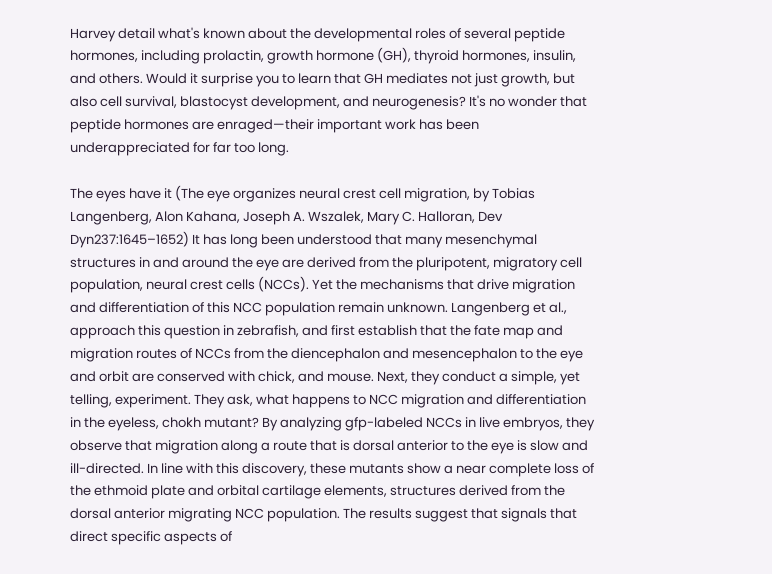Harvey detail what's known about the developmental roles of several peptide hormones, including prolactin, growth hormone (GH), thyroid hormones, insulin, and others. Would it surprise you to learn that GH mediates not just growth, but also cell survival, blastocyst development, and neurogenesis? It's no wonder that peptide hormones are enraged—their important work has been underappreciated for far too long.

The eyes have it (The eye organizes neural crest cell migration, by Tobias Langenberg, Alon Kahana, Joseph A. Wszalek, Mary C. Halloran, Dev Dyn237:1645–1652) It has long been understood that many mesenchymal structures in and around the eye are derived from the pluripotent, migratory cell population, neural crest cells (NCCs). Yet the mechanisms that drive migration and differentiation of this NCC population remain unknown. Langenberg et al., approach this question in zebrafish, and first establish that the fate map and migration routes of NCCs from the diencephalon and mesencephalon to the eye and orbit are conserved with chick, and mouse. Next, they conduct a simple, yet telling, experiment. They ask, what happens to NCC migration and differentiation in the eyeless, chokh mutant? By analyzing gfp-labeled NCCs in live embryos, they observe that migration along a route that is dorsal anterior to the eye is slow and ill-directed. In line with this discovery, these mutants show a near complete loss of the ethmoid plate and orbital cartilage elements, structures derived from the dorsal anterior migrating NCC population. The results suggest that signals that direct specific aspects of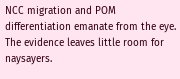NCC migration and POM differentiation emanate from the eye. The evidence leaves little room for naysayers.